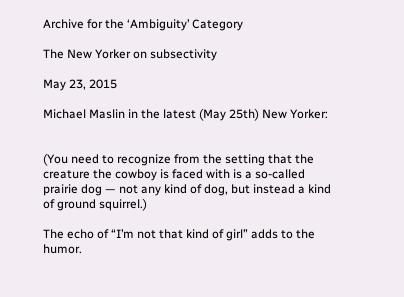Archive for the ‘Ambiguity’ Category

The New Yorker on subsectivity

May 23, 2015

Michael Maslin in the latest (May 25th) New Yorker:


(You need to recognize from the setting that the creature the cowboy is faced with is a so-called prairie dog — not any kind of dog, but instead a kind of ground squirrel.)

The echo of “I’m not that kind of girl” adds to the humor.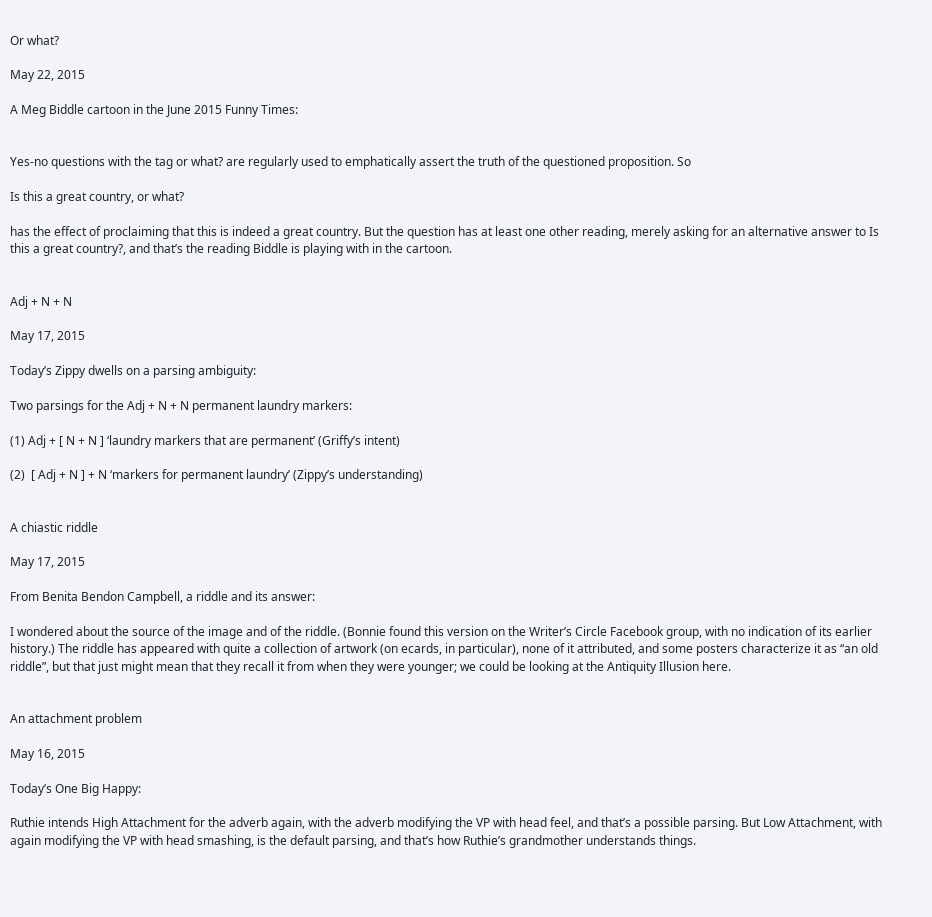Or what?

May 22, 2015

A Meg Biddle cartoon in the June 2015 Funny Times:


Yes-no questions with the tag or what? are regularly used to emphatically assert the truth of the questioned proposition. So

Is this a great country, or what?

has the effect of proclaiming that this is indeed a great country. But the question has at least one other reading, merely asking for an alternative answer to Is this a great country?, and that’s the reading Biddle is playing with in the cartoon.


Adj + N + N

May 17, 2015

Today’s Zippy dwells on a parsing ambiguity:

Two parsings for the Adj + N + N permanent laundry markers:

(1) Adj + [ N + N ] ‘laundry markers that are permanent’ (Griffy’s intent)

(2)  [ Adj + N ] + N ‘markers for permanent laundry’ (Zippy’s understanding)


A chiastic riddle

May 17, 2015

From Benita Bendon Campbell, a riddle and its answer:

I wondered about the source of the image and of the riddle. (Bonnie found this version on the Writer’s Circle Facebook group, with no indication of its earlier history.) The riddle has appeared with quite a collection of artwork (on ecards, in particular), none of it attributed, and some posters characterize it as “an old riddle”, but that just might mean that they recall it from when they were younger; we could be looking at the Antiquity Illusion here.


An attachment problem

May 16, 2015

Today’s One Big Happy:

Ruthie intends High Attachment for the adverb again, with the adverb modifying the VP with head feel, and that’s a possible parsing. But Low Attachment, with again modifying the VP with head smashing, is the default parsing, and that’s how Ruthie’s grandmother understands things.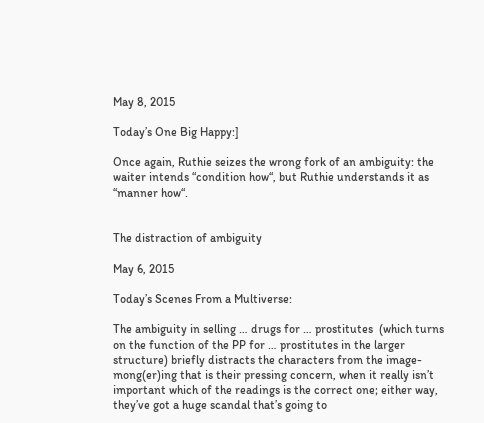May 8, 2015

Today’s One Big Happy:]

Once again, Ruthie seizes the wrong fork of an ambiguity: the waiter intends “condition how“, but Ruthie understands it as “manner how“.


The distraction of ambiguity

May 6, 2015

Today’s Scenes From a Multiverse:

The ambiguity in selling … drugs for … prostitutes  (which turns on the function of the PP for … prostitutes in the larger structure) briefly distracts the characters from the image-mong(er)ing that is their pressing concern, when it really isn’t important which of the readings is the correct one; either way, they’ve got a huge scandal that’s going to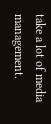take a lot of media management.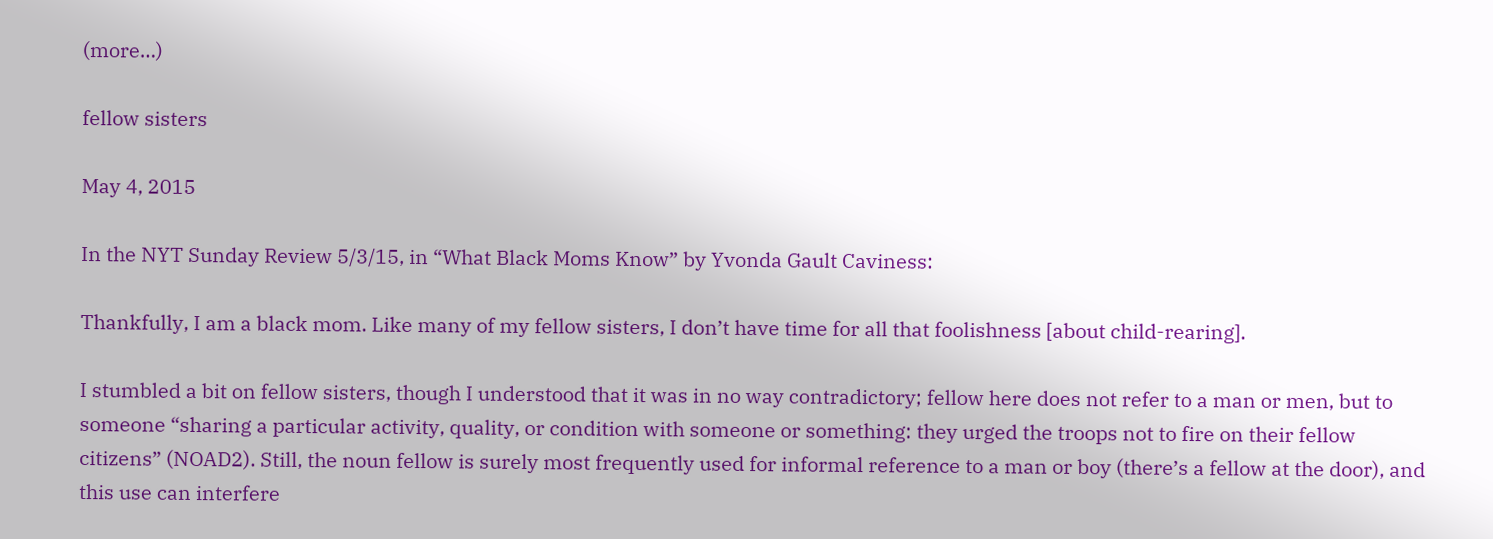(more…)

fellow sisters

May 4, 2015

In the NYT Sunday Review 5/3/15, in “What Black Moms Know” by Yvonda Gault Caviness:

Thankfully, I am a black mom. Like many of my fellow sisters, I don’t have time for all that foolishness [about child-rearing].

I stumbled a bit on fellow sisters, though I understood that it was in no way contradictory; fellow here does not refer to a man or men, but to someone “sharing a particular activity, quality, or condition with someone or something: they urged the troops not to fire on their fellow citizens” (NOAD2). Still, the noun fellow is surely most frequently used for informal reference to a man or boy (there’s a fellow at the door), and this use can interfere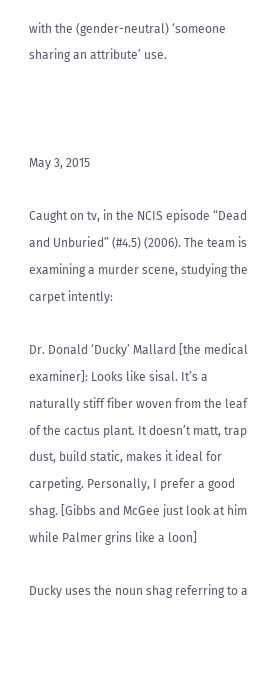with the (gender-neutral) ‘someone sharing an attribute’ use.



May 3, 2015

Caught on tv, in the NCIS episode “Dead and Unburied” (#4.5) (2006). The team is examining a murder scene, studying the carpet intently:

Dr. Donald ‘Ducky’ Mallard [the medical examiner]: Looks like sisal. It’s a naturally stiff fiber woven from the leaf of the cactus plant. It doesn’t matt, trap dust, build static, makes it ideal for carpeting. Personally, I prefer a good shag. [Gibbs and McGee just look at him while Palmer grins like a loon]

Ducky uses the noun shag referring to a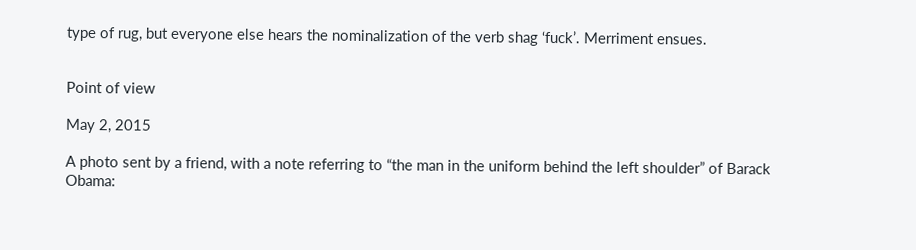type of rug, but everyone else hears the nominalization of the verb shag ‘fuck’. Merriment ensues.


Point of view

May 2, 2015

A photo sent by a friend, with a note referring to “the man in the uniform behind the left shoulder” of Barack Obama: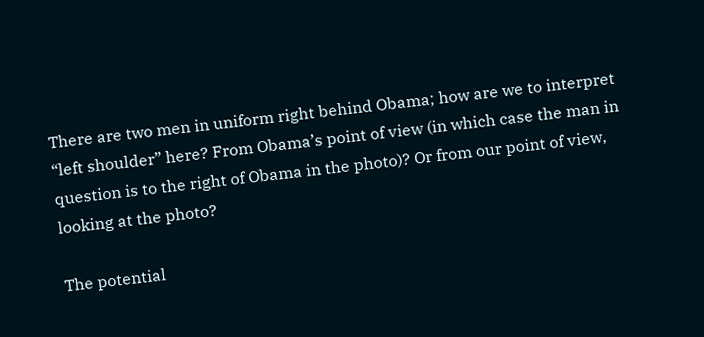There are two men in uniform right behind Obama; how are we to interpret “left shoulder” here? From Obama’s point of view (in which case the man in question is to the right of Obama in the photo)? Or from our point of view, looking at the photo?

The potential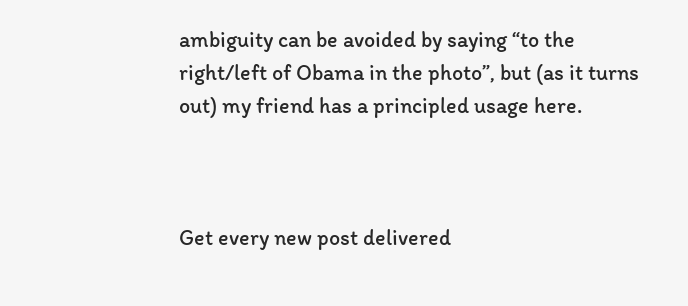ambiguity can be avoided by saying “to the right/left of Obama in the photo”, but (as it turns out) my friend has a principled usage here.



Get every new post delivered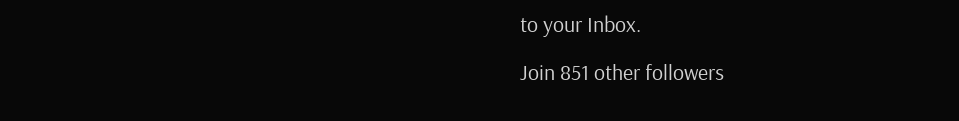to your Inbox.

Join 851 other followers